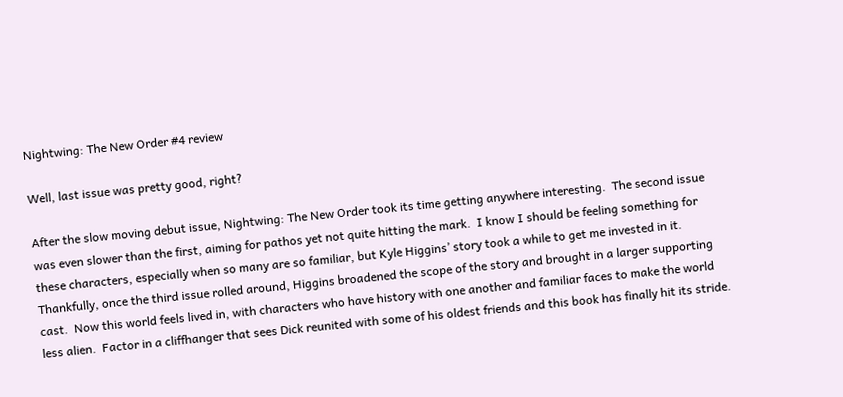Nightwing: The New Order #4 review

Well, last issue was pretty good, right?

After the slow moving debut issue, Nightwing: The New Order took its time getting anywhere interesting.  The second issue was even slower than the first, aiming for pathos yet not quite hitting the mark.  I know I should be feeling something for these characters, especially when so many are so familiar, but Kyle Higgins’ story took a while to get me invested in it.  Thankfully, once the third issue rolled around, Higgins broadened the scope of the story and brought in a larger supporting cast.  Now this world feels lived in, with characters who have history with one another and familiar faces to make the world less alien.  Factor in a cliffhanger that sees Dick reunited with some of his oldest friends and this book has finally hit its stride.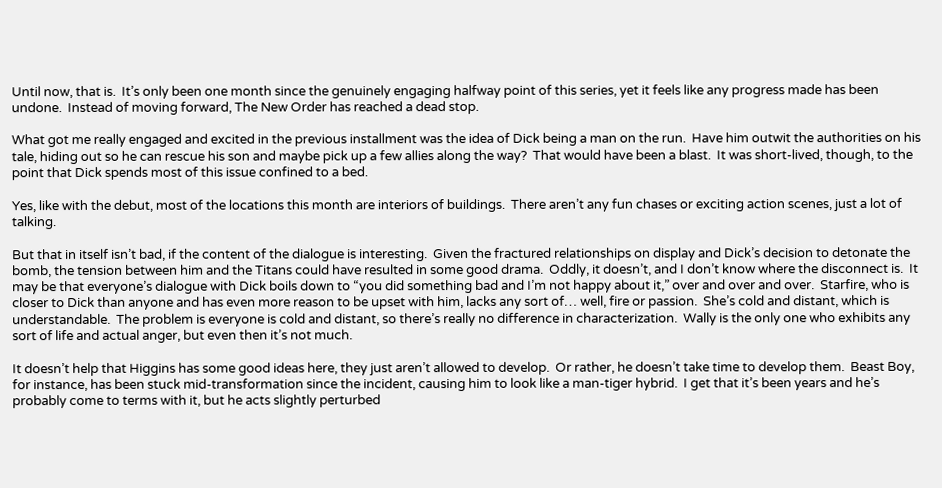Until now, that is.  It’s only been one month since the genuinely engaging halfway point of this series, yet it feels like any progress made has been undone.  Instead of moving forward, The New Order has reached a dead stop.

What got me really engaged and excited in the previous installment was the idea of Dick being a man on the run.  Have him outwit the authorities on his tale, hiding out so he can rescue his son and maybe pick up a few allies along the way?  That would have been a blast.  It was short-lived, though, to the point that Dick spends most of this issue confined to a bed.

Yes, like with the debut, most of the locations this month are interiors of buildings.  There aren’t any fun chases or exciting action scenes, just a lot of talking.

But that in itself isn’t bad, if the content of the dialogue is interesting.  Given the fractured relationships on display and Dick’s decision to detonate the bomb, the tension between him and the Titans could have resulted in some good drama.  Oddly, it doesn’t, and I don’t know where the disconnect is.  It may be that everyone’s dialogue with Dick boils down to “you did something bad and I’m not happy about it,” over and over and over.  Starfire, who is closer to Dick than anyone and has even more reason to be upset with him, lacks any sort of… well, fire or passion.  She’s cold and distant, which is understandable.  The problem is everyone is cold and distant, so there’s really no difference in characterization.  Wally is the only one who exhibits any sort of life and actual anger, but even then it’s not much.

It doesn’t help that Higgins has some good ideas here, they just aren’t allowed to develop.  Or rather, he doesn’t take time to develop them.  Beast Boy, for instance, has been stuck mid-transformation since the incident, causing him to look like a man-tiger hybrid.  I get that it’s been years and he’s probably come to terms with it, but he acts slightly perturbed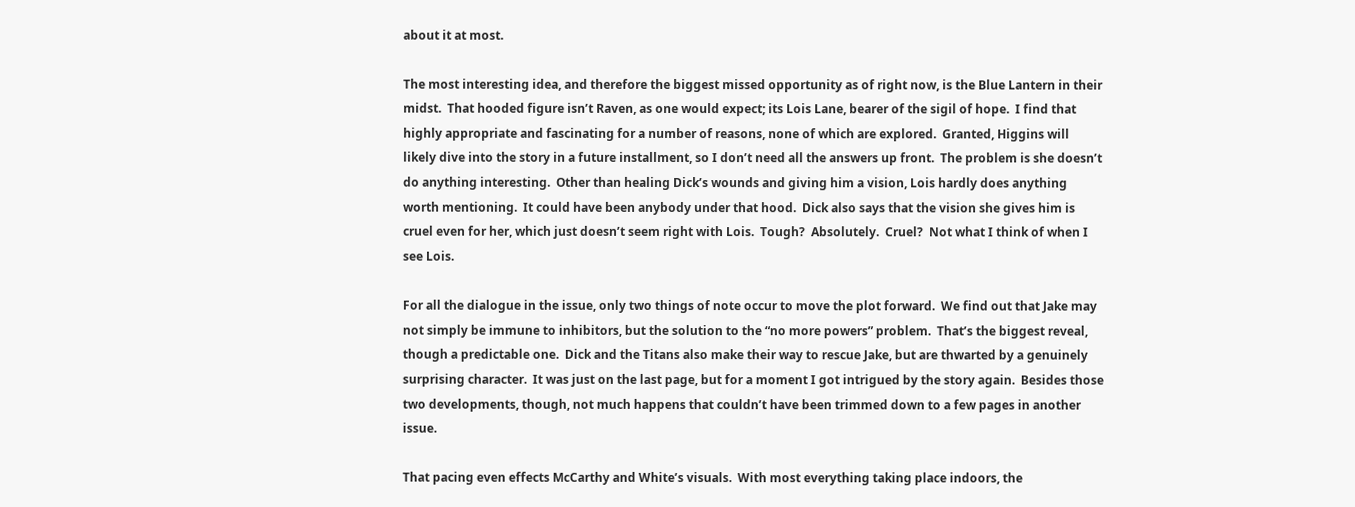about it at most.

The most interesting idea, and therefore the biggest missed opportunity as of right now, is the Blue Lantern in their midst.  That hooded figure isn’t Raven, as one would expect; its Lois Lane, bearer of the sigil of hope.  I find that highly appropriate and fascinating for a number of reasons, none of which are explored.  Granted, Higgins will likely dive into the story in a future installment, so I don’t need all the answers up front.  The problem is she doesn’t do anything interesting.  Other than healing Dick’s wounds and giving him a vision, Lois hardly does anything worth mentioning.  It could have been anybody under that hood.  Dick also says that the vision she gives him is cruel even for her, which just doesn’t seem right with Lois.  Tough?  Absolutely.  Cruel?  Not what I think of when I see Lois.

For all the dialogue in the issue, only two things of note occur to move the plot forward.  We find out that Jake may not simply be immune to inhibitors, but the solution to the “no more powers” problem.  That’s the biggest reveal, though a predictable one.  Dick and the Titans also make their way to rescue Jake, but are thwarted by a genuinely surprising character.  It was just on the last page, but for a moment I got intrigued by the story again.  Besides those two developments, though, not much happens that couldn’t have been trimmed down to a few pages in another issue.

That pacing even effects McCarthy and White’s visuals.  With most everything taking place indoors, the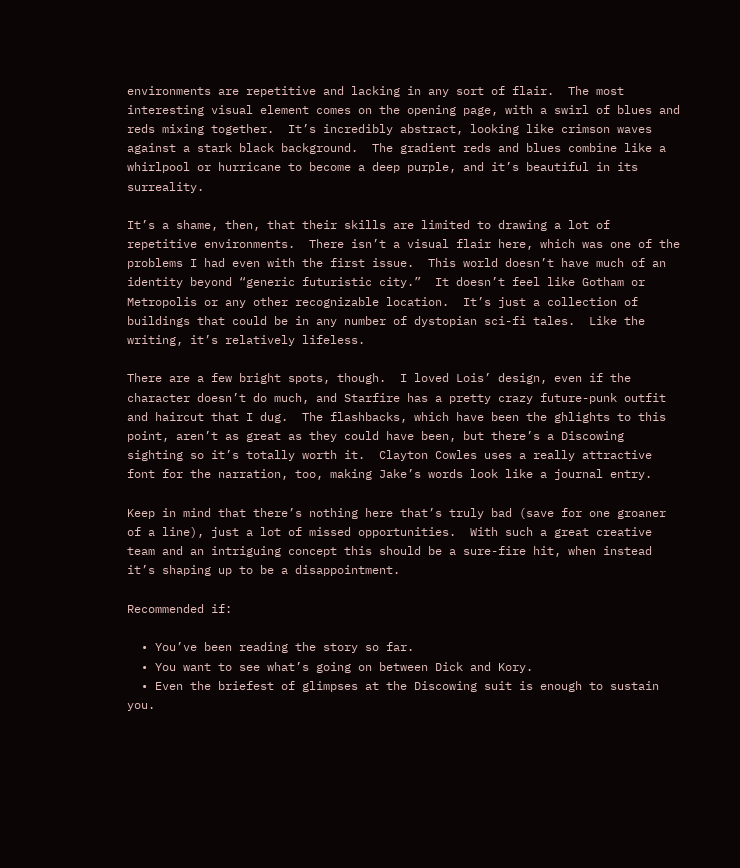environments are repetitive and lacking in any sort of flair.  The most interesting visual element comes on the opening page, with a swirl of blues and reds mixing together.  It’s incredibly abstract, looking like crimson waves against a stark black background.  The gradient reds and blues combine like a whirlpool or hurricane to become a deep purple, and it’s beautiful in its surreality.

It’s a shame, then, that their skills are limited to drawing a lot of repetitive environments.  There isn’t a visual flair here, which was one of the problems I had even with the first issue.  This world doesn’t have much of an identity beyond “generic futuristic city.”  It doesn’t feel like Gotham or Metropolis or any other recognizable location.  It’s just a collection of buildings that could be in any number of dystopian sci-fi tales.  Like the writing, it’s relatively lifeless.

There are a few bright spots, though.  I loved Lois’ design, even if the character doesn’t do much, and Starfire has a pretty crazy future-punk outfit and haircut that I dug.  The flashbacks, which have been the ghlights to this point, aren’t as great as they could have been, but there’s a Discowing sighting so it’s totally worth it.  Clayton Cowles uses a really attractive font for the narration, too, making Jake’s words look like a journal entry.

Keep in mind that there’s nothing here that’s truly bad (save for one groaner of a line), just a lot of missed opportunities.  With such a great creative team and an intriguing concept this should be a sure-fire hit, when instead it’s shaping up to be a disappointment.

Recommended if:

  • You’ve been reading the story so far.
  • You want to see what’s going on between Dick and Kory.
  • Even the briefest of glimpses at the Discowing suit is enough to sustain you.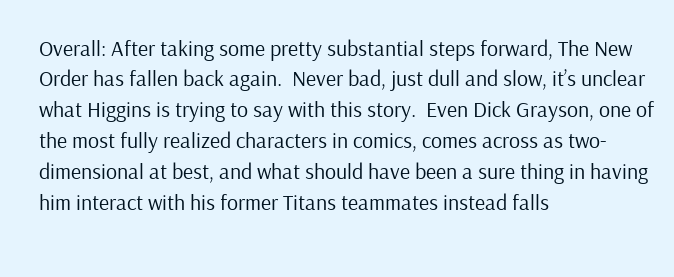Overall: After taking some pretty substantial steps forward, The New Order has fallen back again.  Never bad, just dull and slow, it’s unclear what Higgins is trying to say with this story.  Even Dick Grayson, one of the most fully realized characters in comics, comes across as two-dimensional at best, and what should have been a sure thing in having him interact with his former Titans teammates instead falls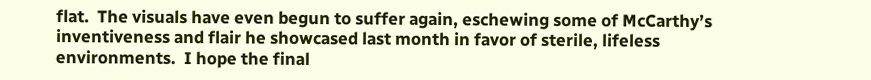flat.  The visuals have even begun to suffer again, eschewing some of McCarthy’s inventiveness and flair he showcased last month in favor of sterile, lifeless environments.  I hope the final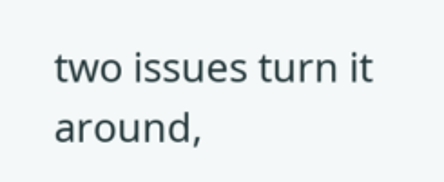two issues turn it around,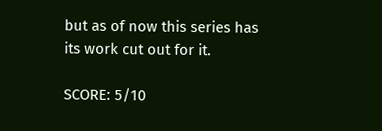but as of now this series has its work cut out for it.

SCORE: 5/10